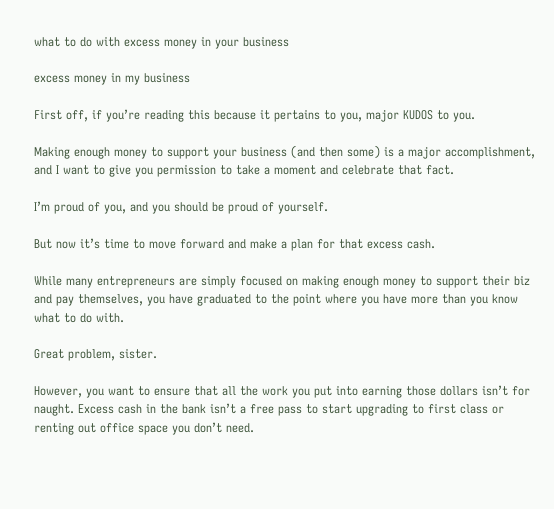what to do with excess money in your business

excess money in my business

First off, if you’re reading this because it pertains to you, major KUDOS to you.

Making enough money to support your business (and then some) is a major accomplishment, and I want to give you permission to take a moment and celebrate that fact.

I’m proud of you, and you should be proud of yourself.

But now it’s time to move forward and make a plan for that excess cash.

While many entrepreneurs are simply focused on making enough money to support their biz and pay themselves, you have graduated to the point where you have more than you know what to do with.

Great problem, sister.

However, you want to ensure that all the work you put into earning those dollars isn’t for naught. Excess cash in the bank isn’t a free pass to start upgrading to first class or renting out office space you don’t need.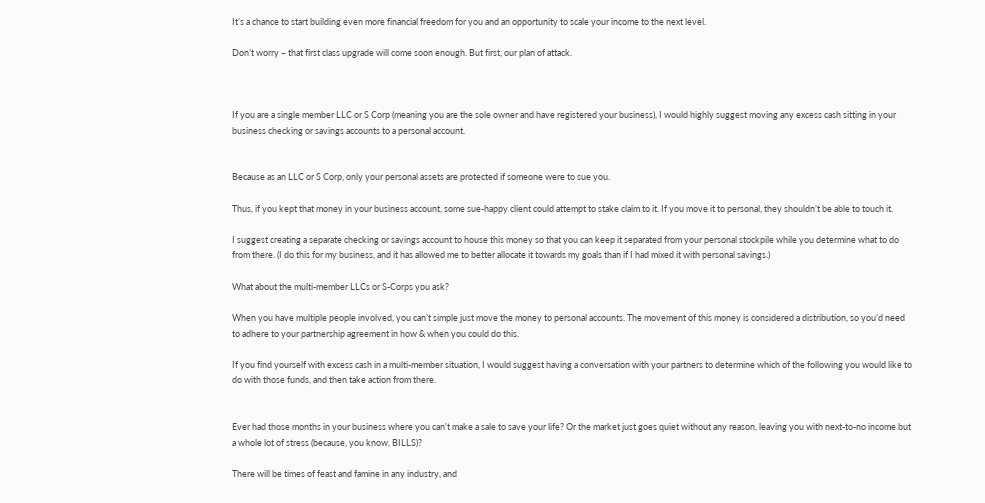It’s a chance to start building even more financial freedom for you and an opportunity to scale your income to the next level.

Don’t worry – that first class upgrade will come soon enough. But first, our plan of attack.



If you are a single member LLC or S Corp (meaning you are the sole owner and have registered your business), I would highly suggest moving any excess cash sitting in your business checking or savings accounts to a personal account.


Because as an LLC or S Corp, only your personal assets are protected if someone were to sue you.

Thus, if you kept that money in your business account, some sue-happy client could attempt to stake claim to it. If you move it to personal, they shouldn’t be able to touch it.

I suggest creating a separate checking or savings account to house this money so that you can keep it separated from your personal stockpile while you determine what to do from there. (I do this for my business, and it has allowed me to better allocate it towards my goals than if I had mixed it with personal savings.)

What about the multi-member LLCs or S-Corps you ask?

When you have multiple people involved, you can’t simple just move the money to personal accounts. The movement of this money is considered a distribution, so you’d need to adhere to your partnership agreement in how & when you could do this.

If you find yourself with excess cash in a multi-member situation, I would suggest having a conversation with your partners to determine which of the following you would like to do with those funds, and then take action from there.


Ever had those months in your business where you can’t make a sale to save your life? Or the market just goes quiet without any reason, leaving you with next-to-no income but a whole lot of stress (because, you know, BILLS)?

There will be times of feast and famine in any industry, and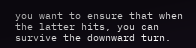you want to ensure that when the latter hits, you can survive the downward turn.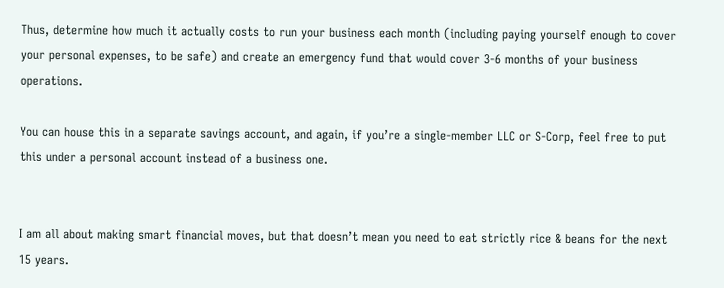Thus, determine how much it actually costs to run your business each month (including paying yourself enough to cover your personal expenses, to be safe) and create an emergency fund that would cover 3-6 months of your business operations.

You can house this in a separate savings account, and again, if you’re a single-member LLC or S-Corp, feel free to put this under a personal account instead of a business one.


I am all about making smart financial moves, but that doesn’t mean you need to eat strictly rice & beans for the next 15 years.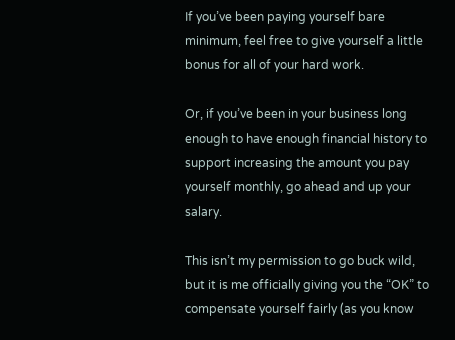If you’ve been paying yourself bare minimum, feel free to give yourself a little bonus for all of your hard work.

Or, if you’ve been in your business long enough to have enough financial history to support increasing the amount you pay yourself monthly, go ahead and up your salary.

This isn’t my permission to go buck wild, but it is me officially giving you the “OK” to compensate yourself fairly (as you know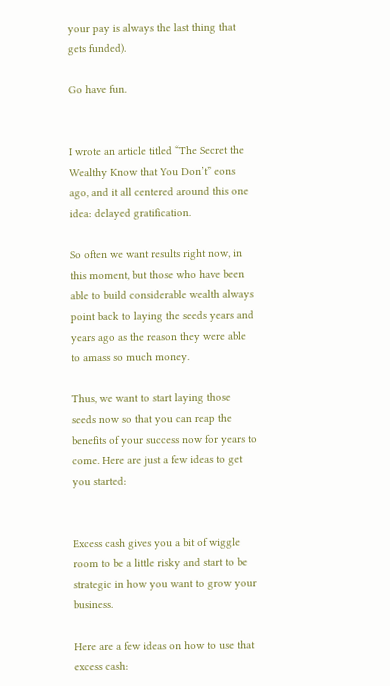your pay is always the last thing that gets funded).

Go have fun.


I wrote an article titled “The Secret the Wealthy Know that You Don’t” eons ago, and it all centered around this one idea: delayed gratification.

So often we want results right now, in this moment, but those who have been able to build considerable wealth always point back to laying the seeds years and years ago as the reason they were able to amass so much money.

Thus, we want to start laying those seeds now so that you can reap the benefits of your success now for years to come. Here are just a few ideas to get you started:


Excess cash gives you a bit of wiggle room to be a little risky and start to be strategic in how you want to grow your business.

Here are a few ideas on how to use that excess cash: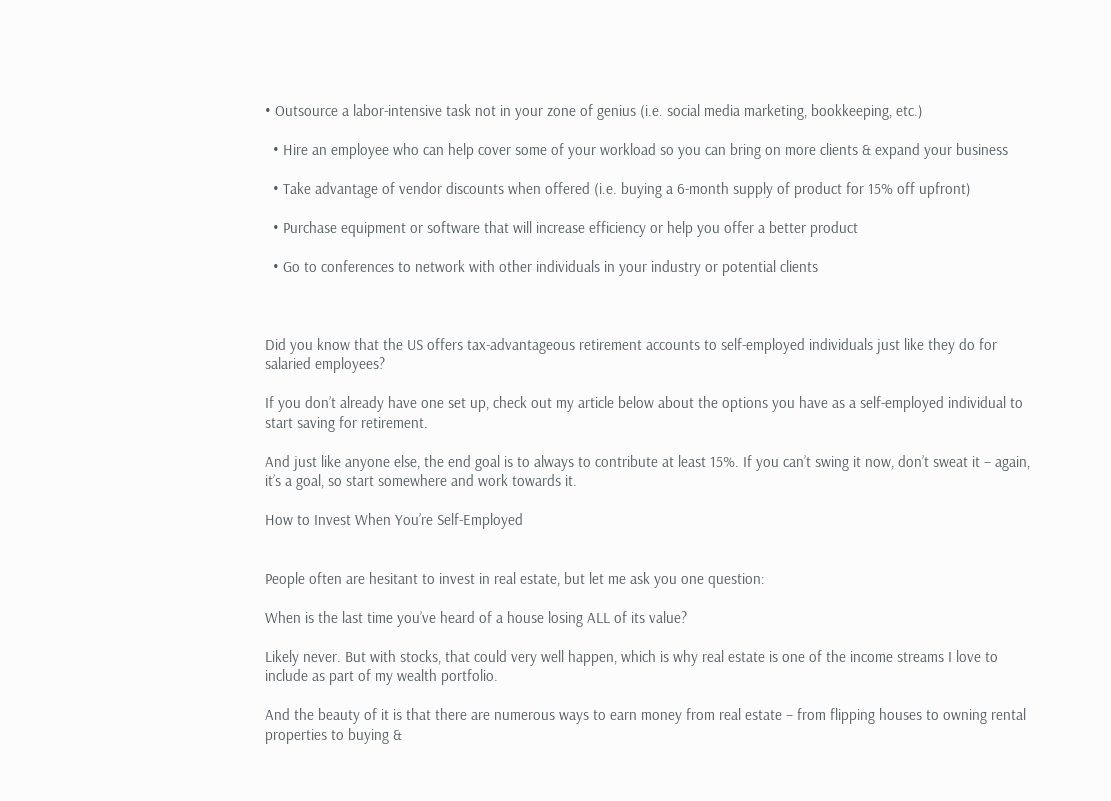• Outsource a labor-intensive task not in your zone of genius (i.e. social media marketing, bookkeeping, etc.)

  • Hire an employee who can help cover some of your workload so you can bring on more clients & expand your business

  • Take advantage of vendor discounts when offered (i.e. buying a 6-month supply of product for 15% off upfront)

  • Purchase equipment or software that will increase efficiency or help you offer a better product

  • Go to conferences to network with other individuals in your industry or potential clients



Did you know that the US offers tax-advantageous retirement accounts to self-employed individuals just like they do for salaried employees?

If you don’t already have one set up, check out my article below about the options you have as a self-employed individual to start saving for retirement.

And just like anyone else, the end goal is to always to contribute at least 15%. If you can’t swing it now, don’t sweat it – again, it’s a goal, so start somewhere and work towards it.

How to Invest When You’re Self-Employed


People often are hesitant to invest in real estate, but let me ask you one question:

When is the last time you’ve heard of a house losing ALL of its value?

Likely never. But with stocks, that could very well happen, which is why real estate is one of the income streams I love to include as part of my wealth portfolio.

And the beauty of it is that there are numerous ways to earn money from real estate – from flipping houses to owning rental properties to buying &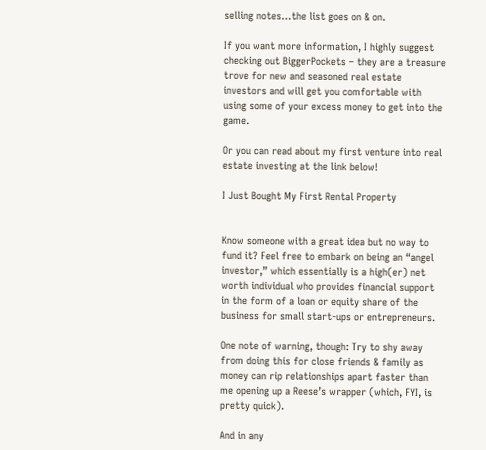selling notes…the list goes on & on.

If you want more information, I highly suggest checking out BiggerPockets – they are a treasure trove for new and seasoned real estate investors and will get you comfortable with using some of your excess money to get into the game.

Or you can read about my first venture into real estate investing at the link below!

I Just Bought My First Rental Property


Know someone with a great idea but no way to fund it? Feel free to embark on being an “angel investor,” which essentially is a high(er) net worth individual who provides financial support in the form of a loan or equity share of the business for small start-ups or entrepreneurs.

One note of warning, though: Try to shy away from doing this for close friends & family as money can rip relationships apart faster than me opening up a Reese’s wrapper (which, FYI, is pretty quick).

And in any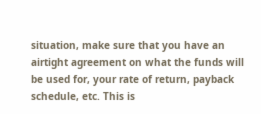situation, make sure that you have an airtight agreement on what the funds will be used for, your rate of return, payback schedule, etc. This is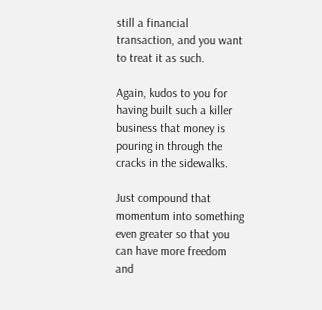still a financial transaction, and you want to treat it as such.

Again, kudos to you for having built such a killer business that money is pouring in through the cracks in the sidewalks.

Just compound that momentum into something even greater so that you can have more freedom and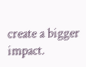create a bigger impact.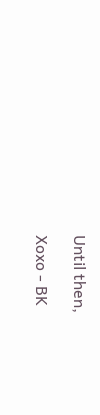Until then,

Xoxo - BK